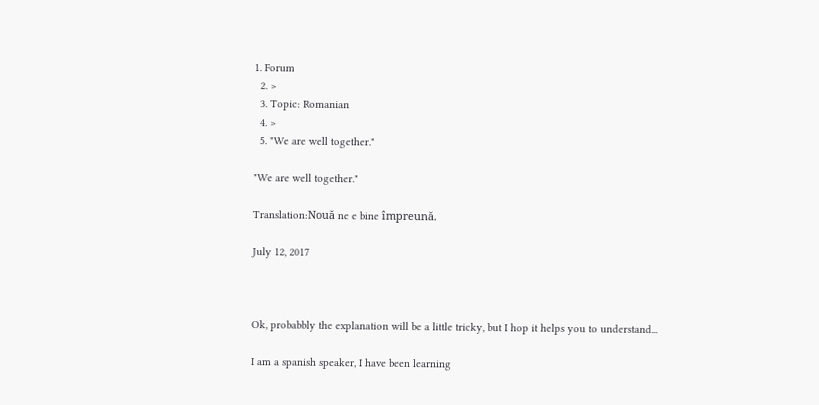1. Forum
  2. >
  3. Topic: Romanian
  4. >
  5. "We are well together."

"We are well together."

Translation:Nouă ne e bine împreună.

July 12, 2017



Ok, probabbly the explanation will be a little tricky, but I hop it helps you to understand...

I am a spanish speaker, I have been learning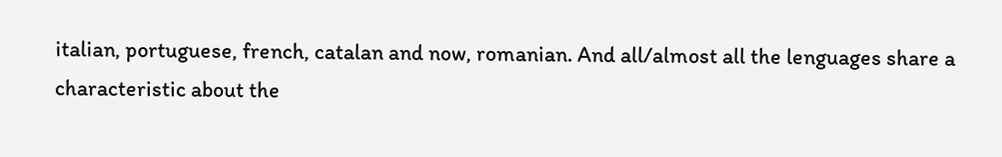italian, portuguese, french, catalan and now, romanian. And all/almost all the lenguages share a characteristic about the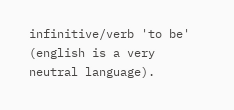infinitive/verb 'to be' (english is a very neutral language).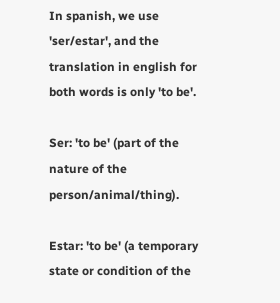In spanish, we use 'ser/estar', and the translation in english for both words is only 'to be'.

Ser: 'to be' (part of the nature of the person/animal/thing).

Estar: 'to be' (a temporary state or condition of the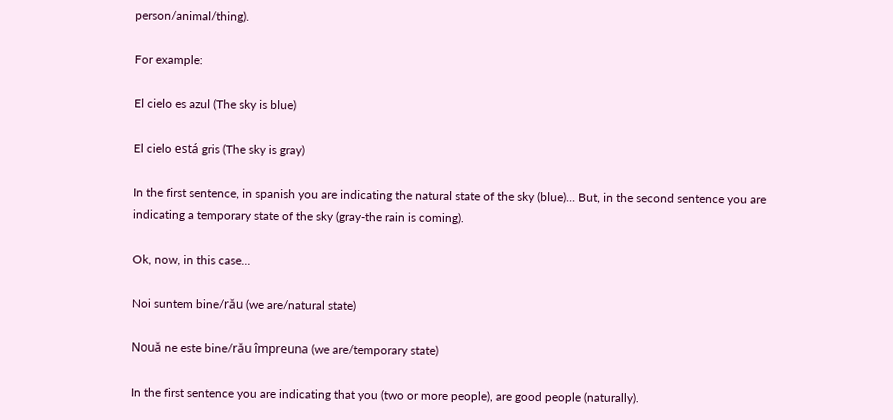person/animal/thing).

For example:

El cielo es azul (The sky is blue)

El cielo está gris (The sky is gray)

In the first sentence, in spanish you are indicating the natural state of the sky (blue)... But, in the second sentence you are indicating a temporary state of the sky (gray-the rain is coming).

Ok, now, in this case...

Noi suntem bine/rău (we are/natural state)

Nouă ne este bine/rău împreuna (we are/temporary state)

In the first sentence you are indicating that you (two or more people), are good people (naturally).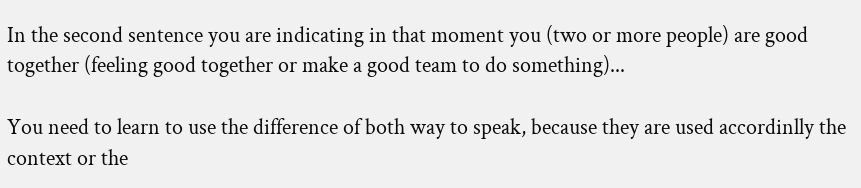In the second sentence you are indicating in that moment you (two or more people) are good together (feeling good together or make a good team to do something)...

You need to learn to use the difference of both way to speak, because they are used accordinlly the context or the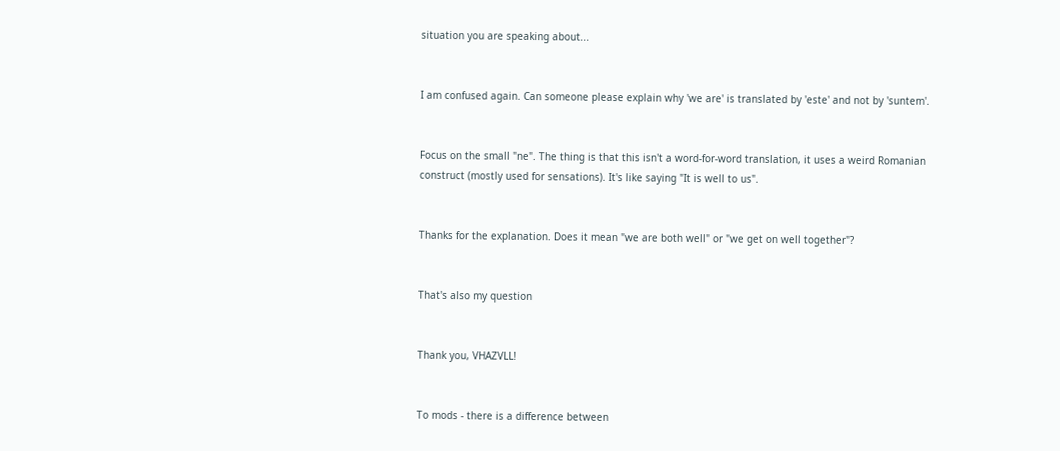situation you are speaking about...


I am confused again. Can someone please explain why 'we are' is translated by 'este' and not by 'suntem'.


Focus on the small "ne". The thing is that this isn't a word-for-word translation, it uses a weird Romanian construct (mostly used for sensations). It's like saying "It is well to us".


Thanks for the explanation. Does it mean "we are both well" or "we get on well together"?


That's also my question


Thank you, VHAZVLL!


To mods - there is a difference between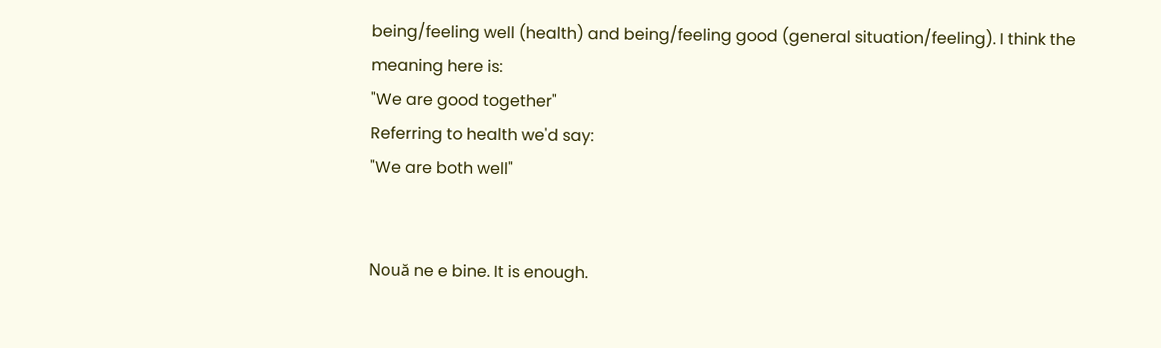being/feeling well (health) and being/feeling good (general situation/feeling). I think the meaning here is:
"We are good together"
Referring to health we'd say:
"We are both well"


Nouă ne e bine. It is enough.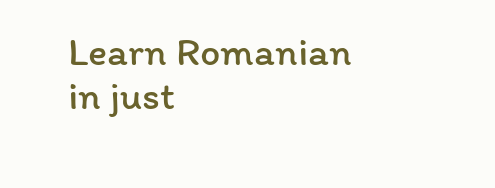Learn Romanian in just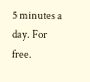5 minutes a day. For free.